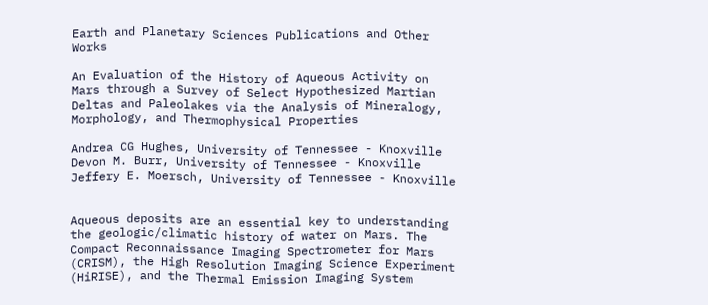Earth and Planetary Sciences Publications and Other Works

An Evaluation of the History of Aqueous Activity on Mars through a Survey of Select Hypothesized Martian Deltas and Paleolakes via the Analysis of Mineralogy, Morphology, and Thermophysical Properties

Andrea CG Hughes, University of Tennessee - Knoxville
Devon M. Burr, University of Tennessee - Knoxville
Jeffery E. Moersch, University of Tennessee - Knoxville


Aqueous deposits are an essential key to understanding the geologic/climatic history of water on Mars. The Compact Reconnaissance Imaging Spectrometer for Mars (CRISM), the High Resolution Imaging Science Experiment (HiRISE), and the Thermal Emission Imaging System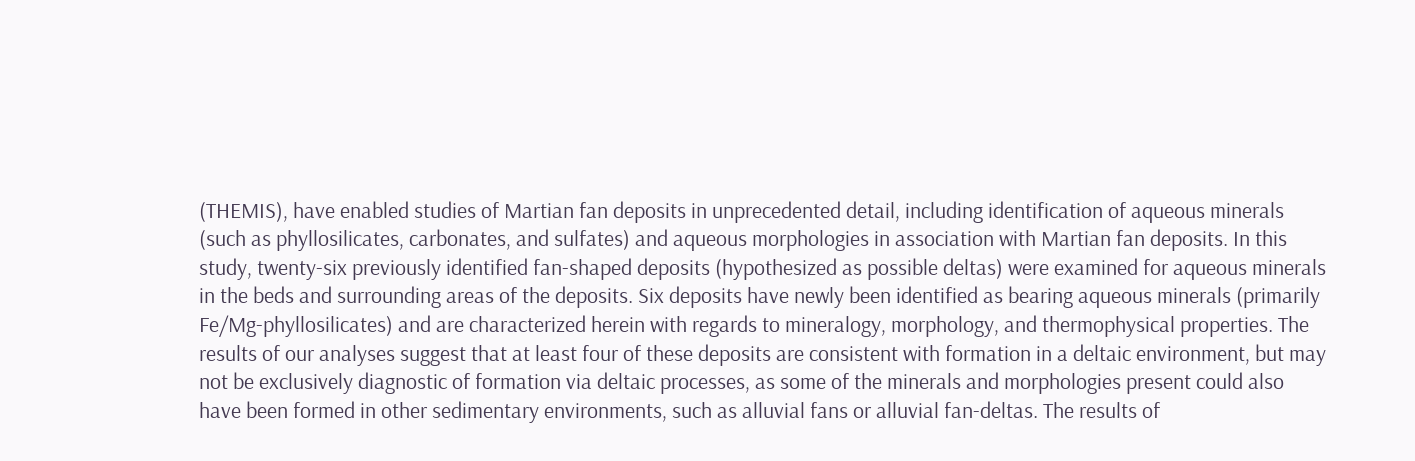(THEMIS), have enabled studies of Martian fan deposits in unprecedented detail, including identification of aqueous minerals (such as phyllosilicates, carbonates, and sulfates) and aqueous morphologies in association with Martian fan deposits. In this study, twenty-six previously identified fan-shaped deposits (hypothesized as possible deltas) were examined for aqueous minerals in the beds and surrounding areas of the deposits. Six deposits have newly been identified as bearing aqueous minerals (primarily Fe/Mg-phyllosilicates) and are characterized herein with regards to mineralogy, morphology, and thermophysical properties. The results of our analyses suggest that at least four of these deposits are consistent with formation in a deltaic environment, but may not be exclusively diagnostic of formation via deltaic processes, as some of the minerals and morphologies present could also have been formed in other sedimentary environments, such as alluvial fans or alluvial fan-deltas. The results of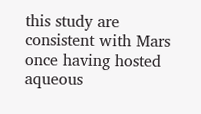this study are consistent with Mars once having hosted aqueous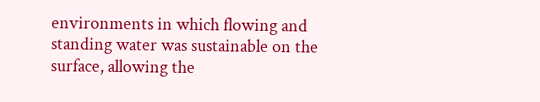environments in which flowing and standing water was sustainable on the surface, allowing the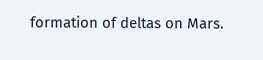formation of deltas on Mars.